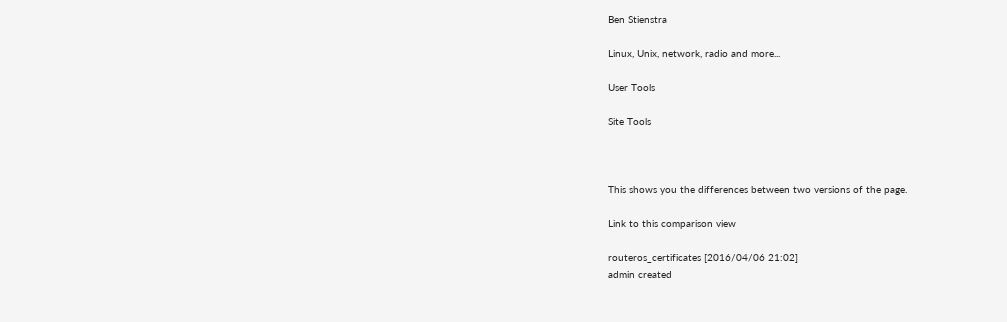Ben Stienstra

Linux, Unix, network, radio and more...

User Tools

Site Tools



This shows you the differences between two versions of the page.

Link to this comparison view

routeros_certificates [2016/04/06 21:02]
admin created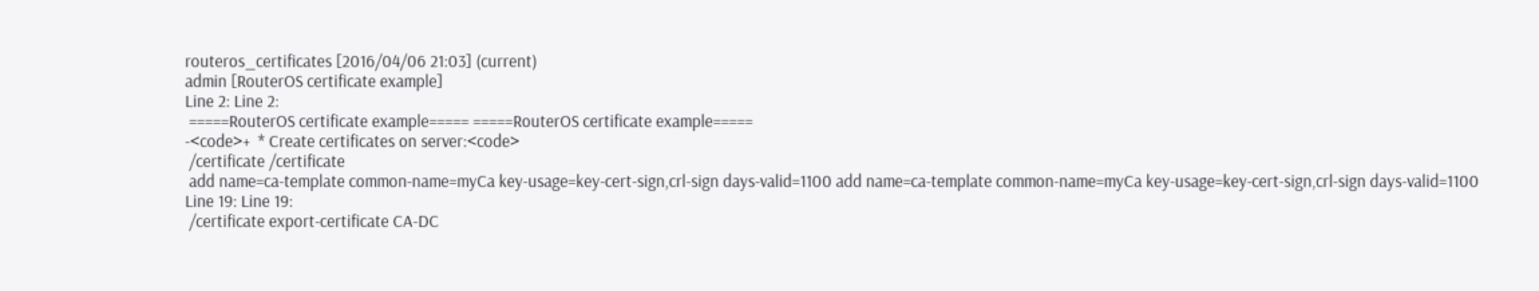routeros_certificates [2016/04/06 21:03] (current)
admin [RouterOS certificate example]
Line 2: Line 2:
 =====RouterOS certificate example===== =====RouterOS certificate example=====
-<code>+  * Create certificates on server:<code>
 /certificate /certificate
 add name=ca-template common-name=myCa key-usage=key-cert-sign,crl-sign days-valid=1100 add name=ca-template common-name=myCa key-usage=key-cert-sign,crl-sign days-valid=1100
Line 19: Line 19:
 /certificate export-certificate CA-DC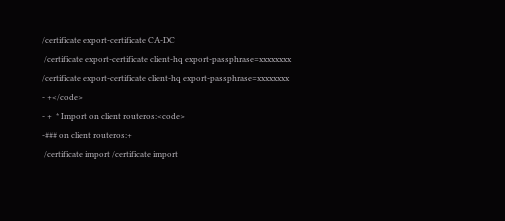/certificate export-certificate CA-DC
 /certificate export-certificate client-hq export-passphrase=xxxxxxxx /certificate export-certificate client-hq export-passphrase=xxxxxxxx
- +</code>
- +  * Import on client routeros:<code>
-### on client routeros:+
 /certificate import /certificate import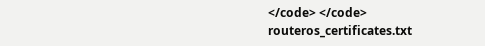</code> </code>
routeros_certificates.txt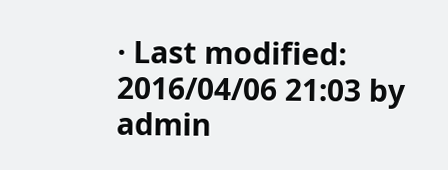· Last modified: 2016/04/06 21:03 by admin